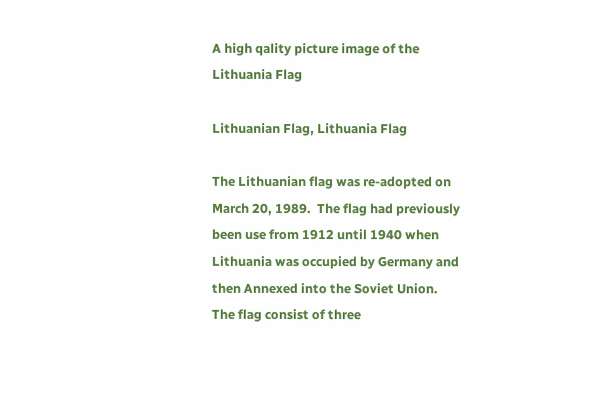A high qality picture image of the Lithuania Flag

Lithuanian Flag, Lithuania Flag

The Lithuanian flag was re-adopted on March 20, 1989.  The flag had previously been use from 1912 until 1940 when Lithuania was occupied by Germany and then Annexed into the Soviet Union.  The flag consist of three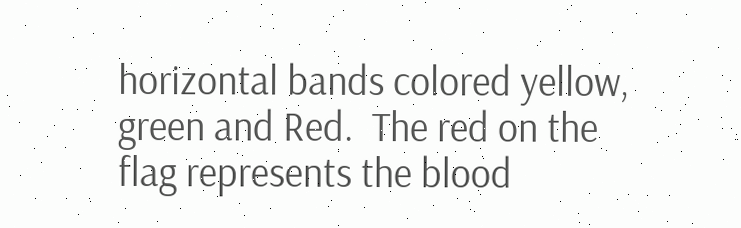horizontal bands colored yellow, green and Red.  The red on the flag represents the blood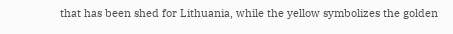that has been shed for Lithuania, while the yellow symbolizes the golden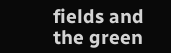fields and the green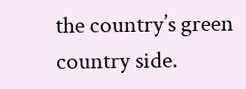the country’s green country side.